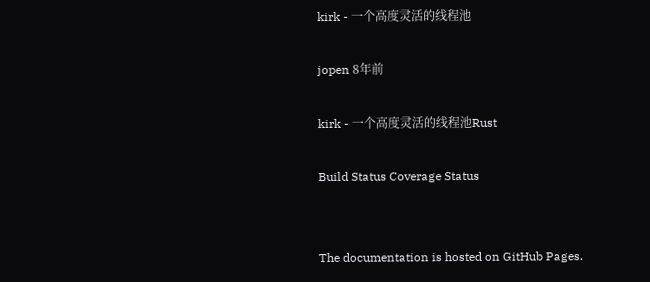kirk - 一个高度灵活的线程池

jopen 8年前

kirk - 一个高度灵活的线程池Rust

Build Status Coverage Status


The documentation is hosted on GitHub Pages.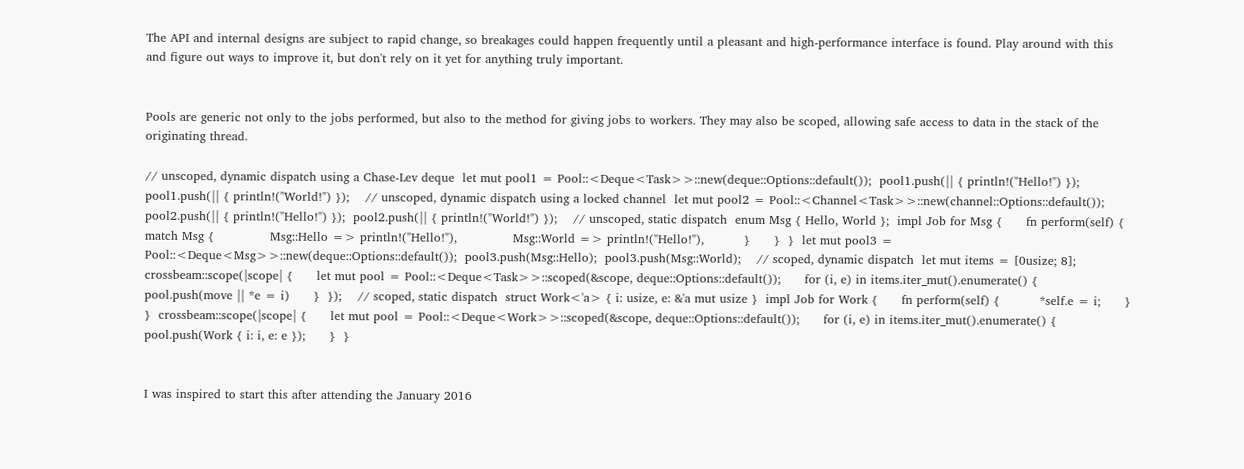The API and internal designs are subject to rapid change, so breakages could happen frequently until a pleasant and high-performance interface is found. Play around with this and figure out ways to improve it, but don't rely on it yet for anything truly important.


Pools are generic not only to the jobs performed, but also to the method for giving jobs to workers. They may also be scoped, allowing safe access to data in the stack of the originating thread.

// unscoped, dynamic dispatch using a Chase-Lev deque  let mut pool1 = Pool::<Deque<Task>>::new(deque::Options::default());  pool1.push(|| { println!("Hello!") });  pool1.push(|| { println!("World!") });    // unscoped, dynamic dispatch using a locked channel  let mut pool2 = Pool::<Channel<Task>>::new(channel::Options::default());  pool2.push(|| { println!("Hello!") });  pool2.push(|| { println!("World!") });    // unscoped, static dispatch  enum Msg { Hello, World };  impl Job for Msg {      fn perform(self) {          match Msg {              Msg::Hello => println!("Hello!"),              Msg::World => println!("Hello!"),          }      }  }  let mut pool3 = Pool::<Deque<Msg>>::new(deque::Options::default());  pool3.push(Msg::Hello);  pool3.push(Msg::World);    // scoped, dynamic dispatch  let mut items = [0usize; 8];  crossbeam::scope(|scope| {      let mut pool = Pool::<Deque<Task>>::scoped(&scope, deque::Options::default());      for (i, e) in items.iter_mut().enumerate() {          pool.push(move || *e = i)      }  });    // scoped, static dispatch  struct Work<'a> { i: usize, e: &'a mut usize }  impl Job for Work {      fn perform(self) {          *self.e = i;      }  }  crossbeam::scope(|scope| {      let mut pool = Pool::<Deque<Work>>::scoped(&scope, deque::Options::default());      for (i, e) in items.iter_mut().enumerate() {          pool.push(Work { i: i, e: e });      }  }


I was inspired to start this after attending the January 2016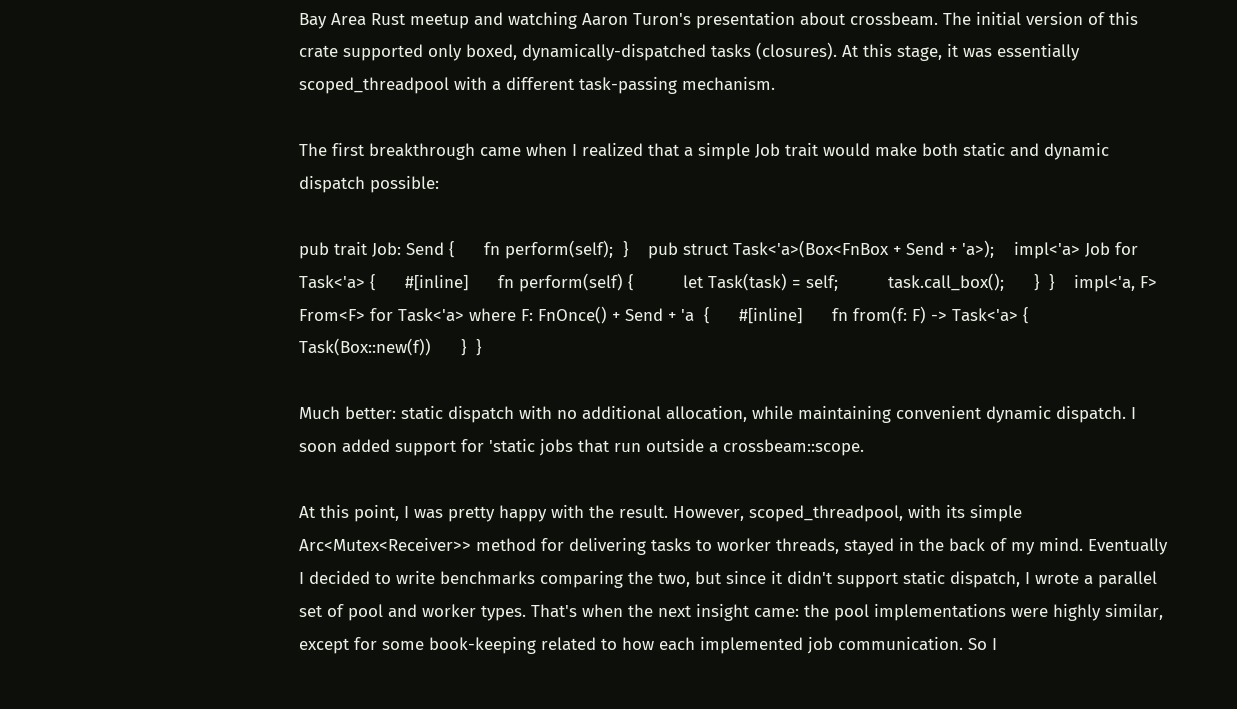Bay Area Rust meetup and watching Aaron Turon's presentation about crossbeam. The initial version of this crate supported only boxed, dynamically-dispatched tasks (closures). At this stage, it was essentially scoped_threadpool with a different task-passing mechanism.

The first breakthrough came when I realized that a simple Job trait would make both static and dynamic dispatch possible:

pub trait Job: Send {      fn perform(self);  }    pub struct Task<'a>(Box<FnBox + Send + 'a>);    impl<'a> Job for Task<'a> {      #[inline]      fn perform(self) {          let Task(task) = self;          task.call_box();      }  }    impl<'a, F> From<F> for Task<'a> where F: FnOnce() + Send + 'a  {      #[inline]      fn from(f: F) -> Task<'a> {          Task(Box::new(f))      }  }

Much better: static dispatch with no additional allocation, while maintaining convenient dynamic dispatch. I soon added support for 'static jobs that run outside a crossbeam::scope.

At this point, I was pretty happy with the result. However, scoped_threadpool, with its simple Arc<Mutex<Receiver>> method for delivering tasks to worker threads, stayed in the back of my mind. Eventually I decided to write benchmarks comparing the two, but since it didn't support static dispatch, I wrote a parallel set of pool and worker types. That's when the next insight came: the pool implementations were highly similar, except for some book-keeping related to how each implemented job communication. So I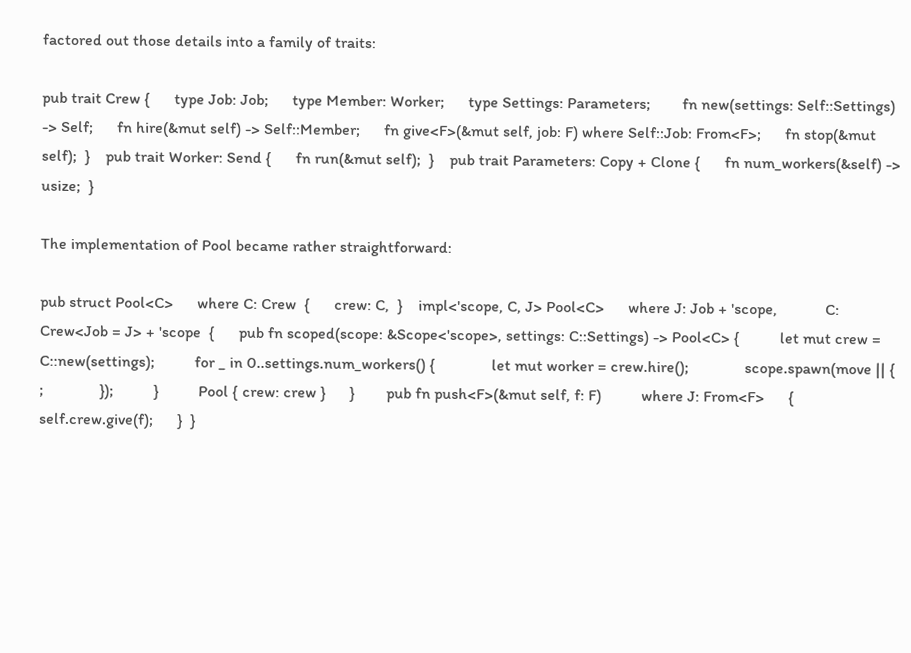factored out those details into a family of traits:

pub trait Crew {      type Job: Job;      type Member: Worker;      type Settings: Parameters;        fn new(settings: Self::Settings) -> Self;      fn hire(&mut self) -> Self::Member;      fn give<F>(&mut self, job: F) where Self::Job: From<F>;      fn stop(&mut self);  }    pub trait Worker: Send {      fn run(&mut self);  }    pub trait Parameters: Copy + Clone {      fn num_workers(&self) -> usize;  }

The implementation of Pool became rather straightforward:

pub struct Pool<C>      where C: Crew  {      crew: C,  }    impl<'scope, C, J> Pool<C>      where J: Job + 'scope,            C: Crew<Job = J> + 'scope  {      pub fn scoped(scope: &Scope<'scope>, settings: C::Settings) -> Pool<C> {          let mut crew = C::new(settings);          for _ in 0..settings.num_workers() {              let mut worker = crew.hire();              scope.spawn(move || {        ;              });          }          Pool { crew: crew }      }        pub fn push<F>(&mut self, f: F)          where J: From<F>      {          self.crew.give(f);      }  }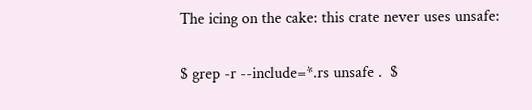The icing on the cake: this crate never uses unsafe:

$ grep -r --include=*.rs unsafe .  $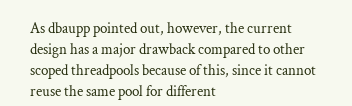As dbaupp pointed out, however, the current design has a major drawback compared to other scoped threadpools because of this, since it cannot reuse the same pool for different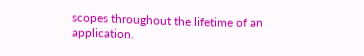scopes throughout the lifetime of an application.